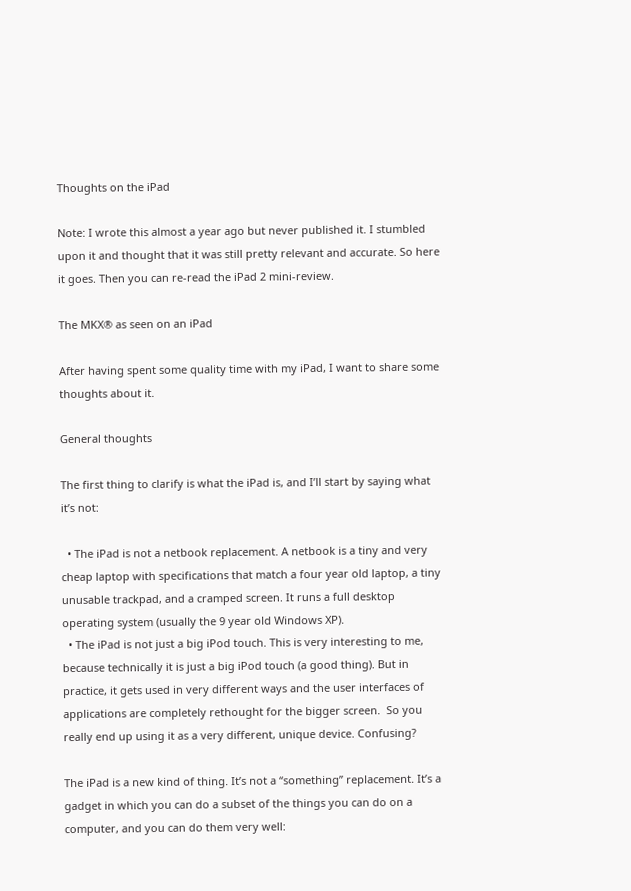Thoughts on the iPad

Note: I wrote this almost a year ago but never published it. I stumbled upon it and thought that it was still pretty relevant and accurate. So here it goes. Then you can re-read the iPad 2 mini-review.

The MKX® as seen on an iPad

After having spent some quality time with my iPad, I want to share some thoughts about it.

General thoughts

The first thing to clarify is what the iPad is, and I’ll start by saying what it’s not:

  • The iPad is not a netbook replacement. A netbook is a tiny and very cheap laptop with specifications that match a four year old laptop, a tiny unusable trackpad, and a cramped screen. It runs a full desktop operating system (usually the 9 year old Windows XP).
  • The iPad is not just a big iPod touch. This is very interesting to me, because technically it is just a big iPod touch (a good thing). But in practice, it gets used in very different ways and the user interfaces of applications are completely rethought for the bigger screen.  So you really end up using it as a very different, unique device. Confusing?

The iPad is a new kind of thing. It’s not a “something” replacement. It’s a gadget in which you can do a subset of the things you can do on a computer, and you can do them very well: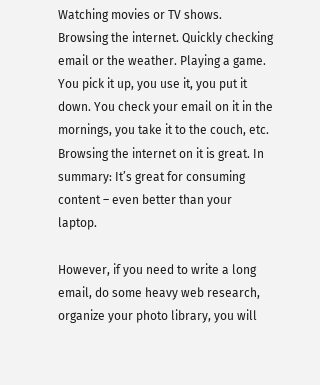Watching movies or TV shows. Browsing the internet. Quickly checking email or the weather. Playing a game. You pick it up, you use it, you put it down. You check your email on it in the mornings, you take it to the couch, etc. Browsing the internet on it is great. In summary: It’s great for consuming content – even better than your laptop.

However, if you need to write a long email, do some heavy web research, organize your photo library, you will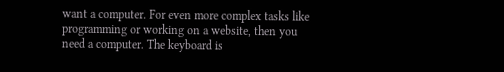want a computer. For even more complex tasks like programming or working on a website, then you need a computer. The keyboard is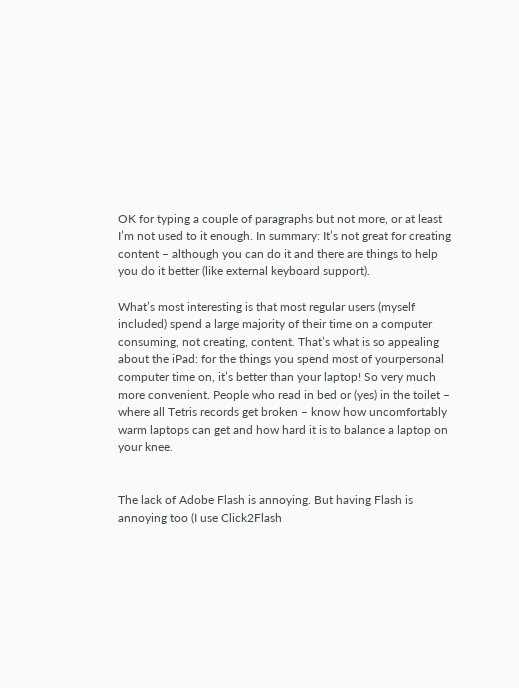OK for typing a couple of paragraphs but not more, or at least I’m not used to it enough. In summary: It’s not great for creating content – although you can do it and there are things to help you do it better (like external keyboard support).

What’s most interesting is that most regular users (myself included) spend a large majority of their time on a computer consuming, not creating, content. That’s what is so appealing about the iPad: for the things you spend most of yourpersonal computer time on, it’s better than your laptop! So very much more convenient. People who read in bed or (yes) in the toilet – where all Tetris records get broken – know how uncomfortably warm laptops can get and how hard it is to balance a laptop on your knee.


The lack of Adobe Flash is annoying. But having Flash is annoying too (I use Click2Flash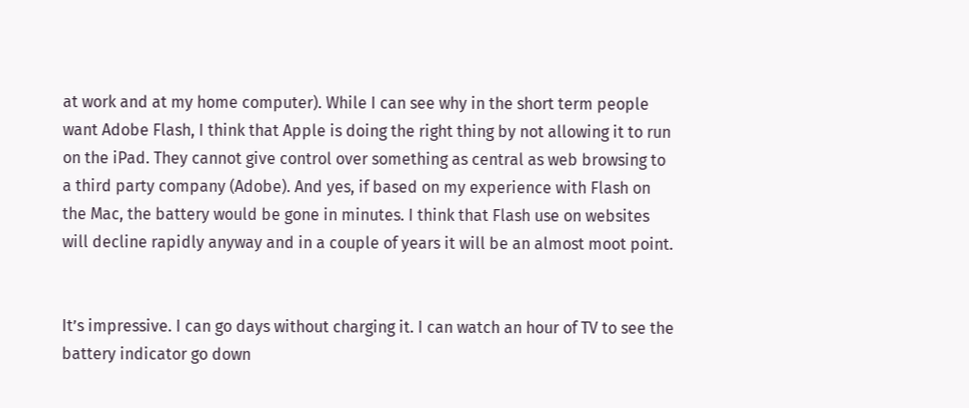at work and at my home computer). While I can see why in the short term people want Adobe Flash, I think that Apple is doing the right thing by not allowing it to run on the iPad. They cannot give control over something as central as web browsing to a third party company (Adobe). And yes, if based on my experience with Flash on the Mac, the battery would be gone in minutes. I think that Flash use on websites will decline rapidly anyway and in a couple of years it will be an almost moot point.


It’s impressive. I can go days without charging it. I can watch an hour of TV to see the battery indicator go down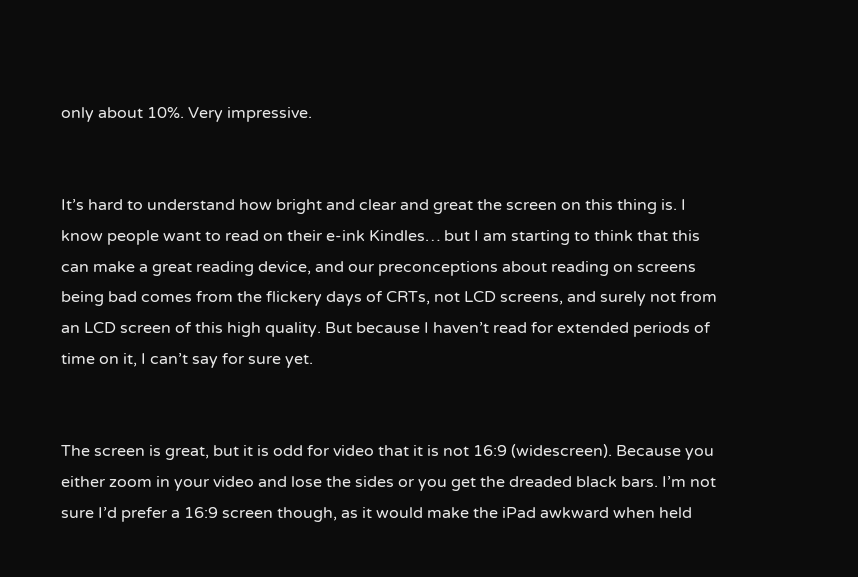only about 10%. Very impressive.


It’s hard to understand how bright and clear and great the screen on this thing is. I know people want to read on their e-ink Kindles… but I am starting to think that this can make a great reading device, and our preconceptions about reading on screens being bad comes from the flickery days of CRTs, not LCD screens, and surely not from an LCD screen of this high quality. But because I haven’t read for extended periods of time on it, I can’t say for sure yet.


The screen is great, but it is odd for video that it is not 16:9 (widescreen). Because you either zoom in your video and lose the sides or you get the dreaded black bars. I’m not sure I’d prefer a 16:9 screen though, as it would make the iPad awkward when held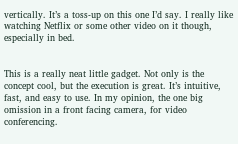vertically. It’s a toss-up on this one I’d say. I really like watching Netflix or some other video on it though, especially in bed.


This is a really neat little gadget. Not only is the concept cool, but the execution is great. It’s intuitive, fast, and easy to use. In my opinion, the one big omission in a front facing camera, for video conferencing.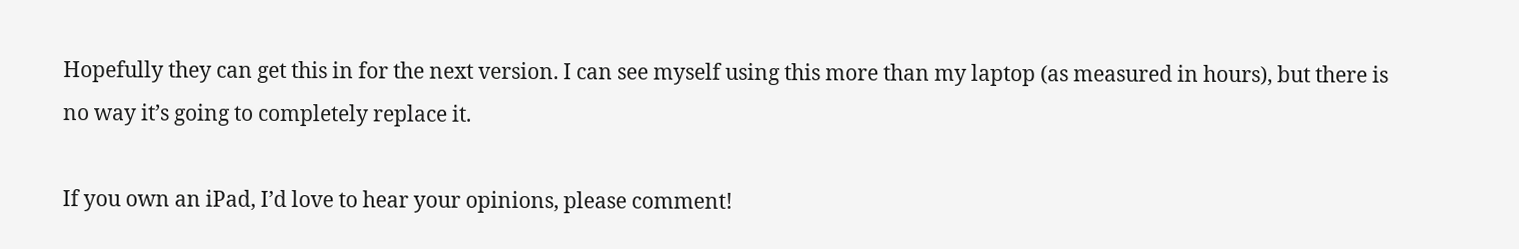Hopefully they can get this in for the next version. I can see myself using this more than my laptop (as measured in hours), but there is no way it’s going to completely replace it.

If you own an iPad, I’d love to hear your opinions, please comment!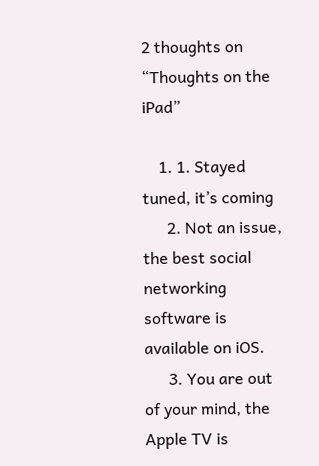2 thoughts on “Thoughts on the iPad”

    1. 1. Stayed tuned, it’s coming
      2. Not an issue, the best social networking software is available on iOS.
      3. You are out of your mind, the Apple TV is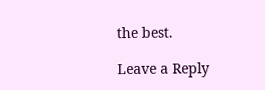the best.

Leave a Reply